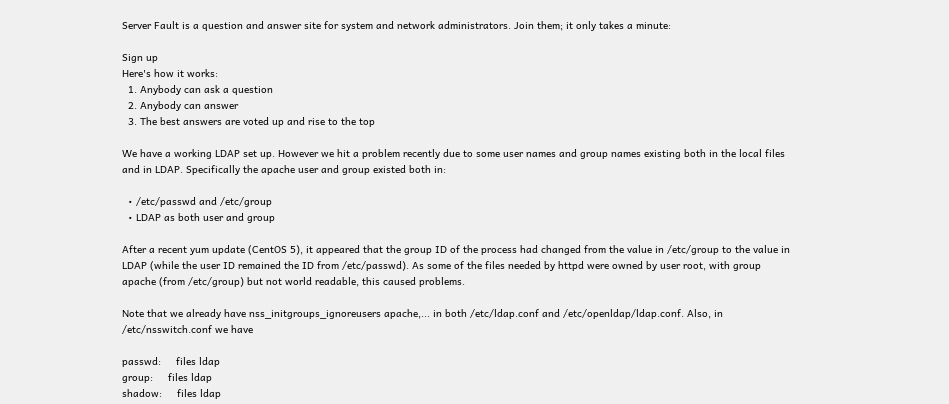Server Fault is a question and answer site for system and network administrators. Join them; it only takes a minute:

Sign up
Here's how it works:
  1. Anybody can ask a question
  2. Anybody can answer
  3. The best answers are voted up and rise to the top

We have a working LDAP set up. However we hit a problem recently due to some user names and group names existing both in the local files and in LDAP. Specifically the apache user and group existed both in:

  • /etc/passwd and /etc/group
  • LDAP as both user and group

After a recent yum update (CentOS 5), it appeared that the group ID of the process had changed from the value in /etc/group to the value in LDAP (while the user ID remained the ID from /etc/passwd). As some of the files needed by httpd were owned by user root, with group apache (from /etc/group) but not world readable, this caused problems.

Note that we already have nss_initgroups_ignoreusers apache,... in both /etc/ldap.conf and /etc/openldap/ldap.conf. Also, in /etc/nsswitch.conf we have

passwd:     files ldap
group:     files ldap
shadow:     files ldap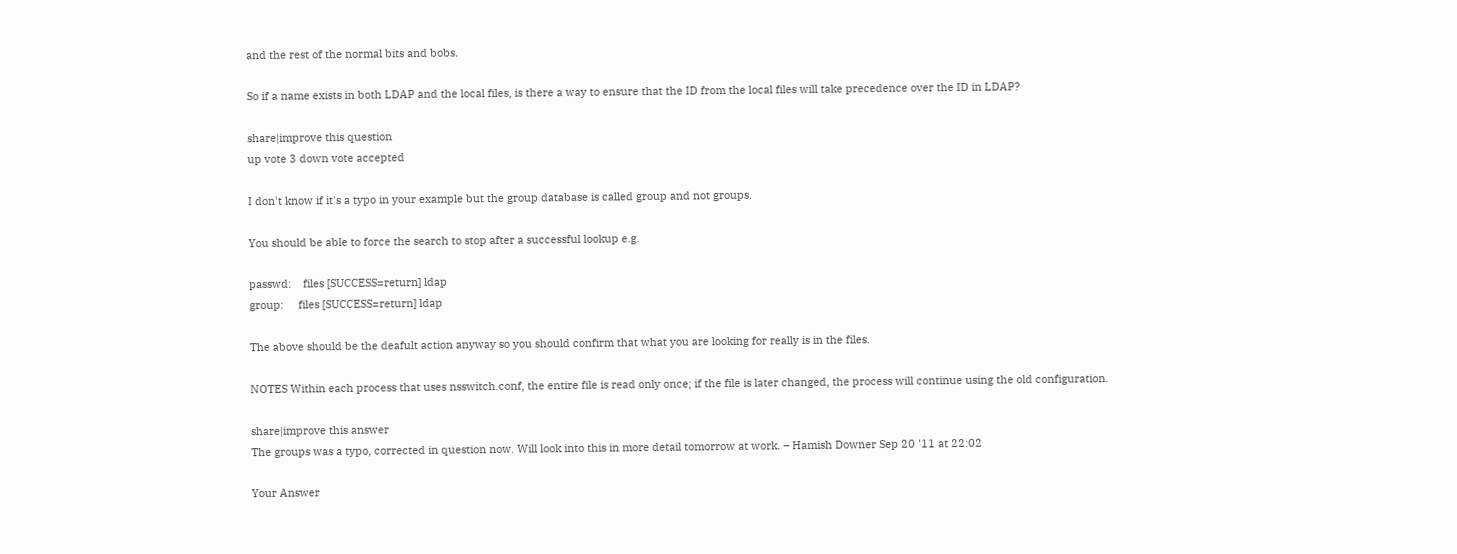and the rest of the normal bits and bobs.

So if a name exists in both LDAP and the local files, is there a way to ensure that the ID from the local files will take precedence over the ID in LDAP?

share|improve this question
up vote 3 down vote accepted

I don't know if it's a typo in your example but the group database is called group and not groups.

You should be able to force the search to stop after a successful lookup e.g.

passwd:    files [SUCCESS=return] ldap
group:     files [SUCCESS=return] ldap

The above should be the deafult action anyway so you should confirm that what you are looking for really is in the files.

NOTES Within each process that uses nsswitch.conf, the entire file is read only once; if the file is later changed, the process will continue using the old configuration.

share|improve this answer
The groups was a typo, corrected in question now. Will look into this in more detail tomorrow at work. – Hamish Downer Sep 20 '11 at 22:02

Your Answer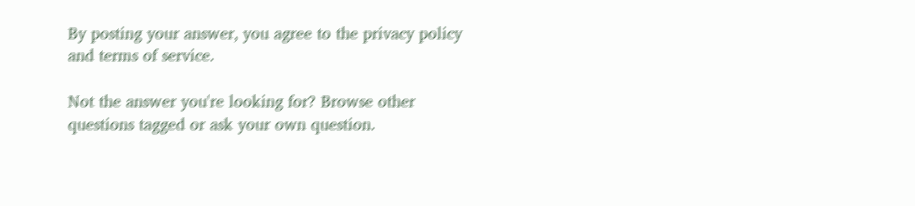By posting your answer, you agree to the privacy policy and terms of service.

Not the answer you're looking for? Browse other questions tagged or ask your own question.